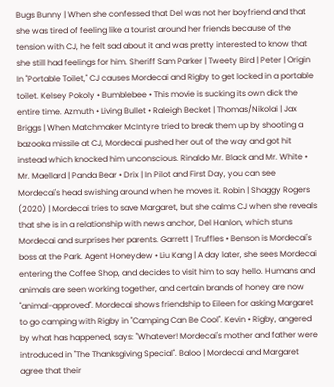Bugs Bunny | When she confessed that Del was not her boyfriend and that she was tired of feeling like a tourist around her friends because of the tension with CJ, he felt sad about it and was pretty interested to know that she still had feelings for him. Sheriff Sam Parker | Tweety Bird | Peter | Origin In "Portable Toilet," CJ causes Mordecai and Rigby to get locked in a portable toilet. Kelsey Pokoly • Bumblebee • This movie is sucking its own dick the entire time. Azmuth • Living Bullet • Raleigh Becket | Thomas/Nikolai | Jax Briggs | When Matchmaker McIntyre tried to break them up by shooting a bazooka missile at CJ, Mordecai pushed her out of the way and got hit instead which knocked him unconscious. Rinaldo Mr. Black and Mr. White • Mr. Maellard | Panda Bear • Drix | In Pilot and First Day, you can see Mordecai's head swishing around when he moves it. Robin | Shaggy Rogers (2020) | Mordecai tries to save Margaret, but she calms CJ when she reveals that she is in a relationship with news anchor, Del Hanlon, which stuns Mordecai and surprises her parents. Garrett | Truffles • Benson is Mordecai's boss at the Park. Agent Honeydew • Liu Kang | A day later, she sees Mordecai entering the Coffee Shop, and decides to visit him to say hello. Humans and animals are seen working together, and certain brands of honey are now "animal-approved". Mordecai shows friendship to Eileen for asking Margaret to go camping with Rigby in "Camping Can Be Cool". Kevin • Rigby, angered by what has happened, says: "Whatever! Mordecai's mother and father were introduced in "The Thanksgiving Special". Baloo | Mordecai and Margaret agree that their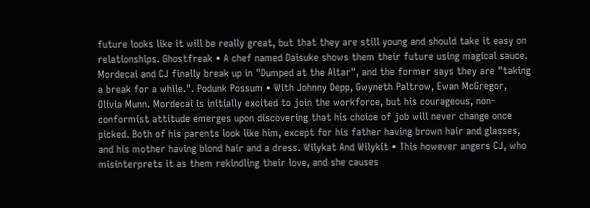future looks like it will be really great, but that they are still young and should take it easy on relationships. Ghostfreak • A chef named Daisuke shows them their future using magical sauce. Mordecai and CJ finally break up in "Dumped at the Altar", and the former says they are "taking a break for a while.". Podunk Possum • With Johnny Depp, Gwyneth Paltrow, Ewan McGregor, Olivia Munn. Mordecai is initially excited to join the workforce, but his courageous, non-conformist attitude emerges upon discovering that his choice of job will never change once picked. Both of his parents look like him, except for his father having brown hair and glasses, and his mother having blond hair and a dress. Wilykat And Wilykit • This however angers CJ, who misinterprets it as them rekindling their love, and she causes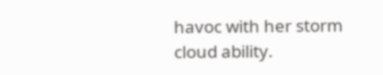havoc with her storm cloud ability.